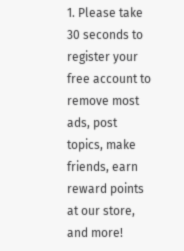1. Please take 30 seconds to register your free account to remove most ads, post topics, make friends, earn reward points at our store, and more!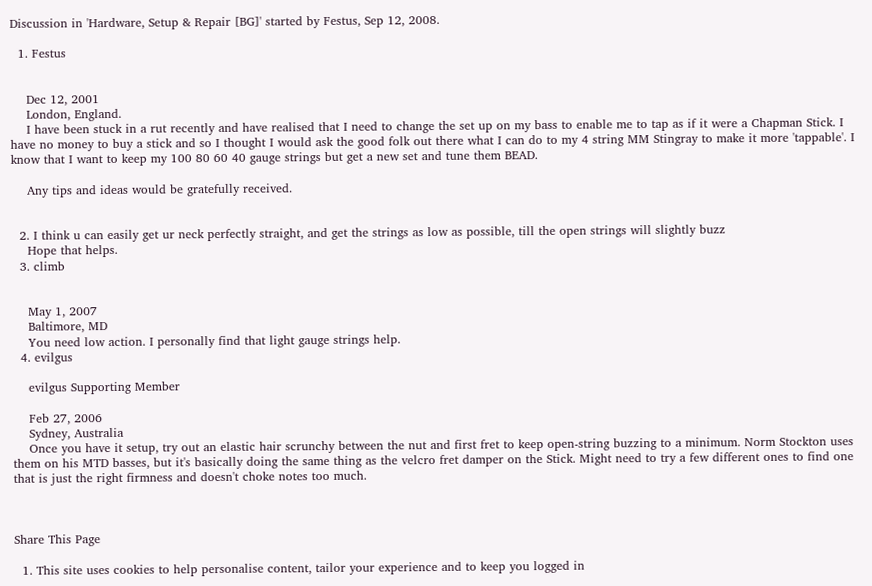Discussion in 'Hardware, Setup & Repair [BG]' started by Festus, Sep 12, 2008.

  1. Festus


    Dec 12, 2001
    London, England.
    I have been stuck in a rut recently and have realised that I need to change the set up on my bass to enable me to tap as if it were a Chapman Stick. I have no money to buy a stick and so I thought I would ask the good folk out there what I can do to my 4 string MM Stingray to make it more 'tappable'. I know that I want to keep my 100 80 60 40 gauge strings but get a new set and tune them BEAD.

    Any tips and ideas would be gratefully received.


  2. I think u can easily get ur neck perfectly straight, and get the strings as low as possible, till the open strings will slightly buzz
    Hope that helps.
  3. climb


    May 1, 2007
    Baltimore, MD
    You need low action. I personally find that light gauge strings help.
  4. evilgus

    evilgus Supporting Member

    Feb 27, 2006
    Sydney, Australia
    Once you have it setup, try out an elastic hair scrunchy between the nut and first fret to keep open-string buzzing to a minimum. Norm Stockton uses them on his MTD basses, but it's basically doing the same thing as the velcro fret damper on the Stick. Might need to try a few different ones to find one that is just the right firmness and doesn't choke notes too much.



Share This Page

  1. This site uses cookies to help personalise content, tailor your experience and to keep you logged in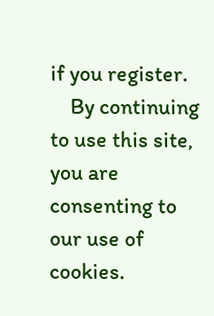if you register.
    By continuing to use this site, you are consenting to our use of cookies.